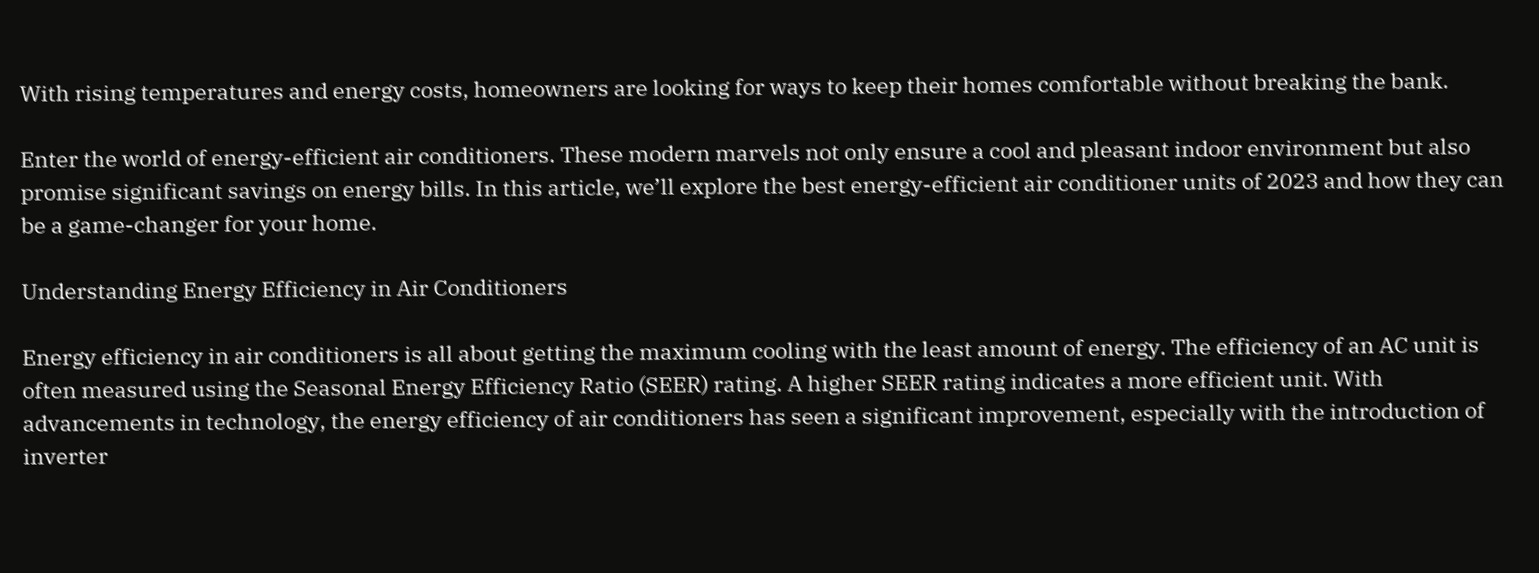With rising temperatures and energy costs, homeowners are looking for ways to keep their homes comfortable without breaking the bank.

Enter the world of energy-efficient air conditioners. These modern marvels not only ensure a cool and pleasant indoor environment but also promise significant savings on energy bills. In this article, we’ll explore the best energy-efficient air conditioner units of 2023 and how they can be a game-changer for your home.

Understanding Energy Efficiency in Air Conditioners

Energy efficiency in air conditioners is all about getting the maximum cooling with the least amount of energy. The efficiency of an AC unit is often measured using the Seasonal Energy Efficiency Ratio (SEER) rating. A higher SEER rating indicates a more efficient unit. With advancements in technology, the energy efficiency of air conditioners has seen a significant improvement, especially with the introduction of inverter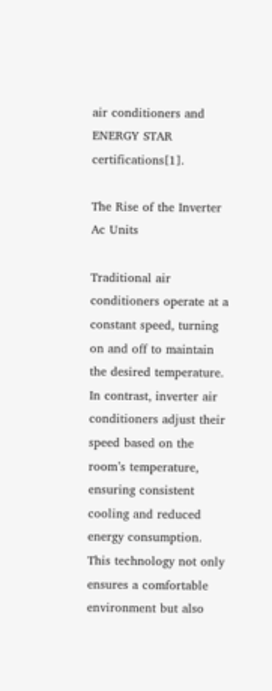air conditioners and ENERGY STAR certifications[1].

The Rise of the Inverter Ac Units

Traditional air conditioners operate at a constant speed, turning on and off to maintain the desired temperature. In contrast, inverter air conditioners adjust their speed based on the room’s temperature, ensuring consistent cooling and reduced energy consumption. This technology not only ensures a comfortable environment but also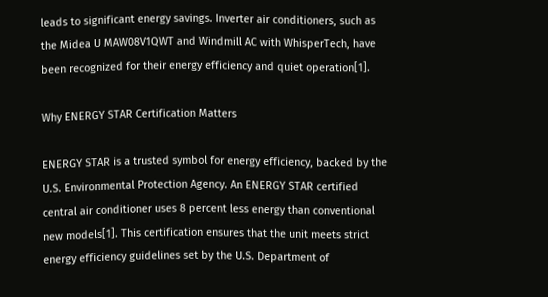leads to significant energy savings. Inverter air conditioners, such as the Midea U MAW08V1QWT and Windmill AC with WhisperTech, have been recognized for their energy efficiency and quiet operation[1].

Why ENERGY STAR Certification Matters

ENERGY STAR is a trusted symbol for energy efficiency, backed by the U.S. Environmental Protection Agency. An ENERGY STAR certified central air conditioner uses 8 percent less energy than conventional new models[1]. This certification ensures that the unit meets strict energy efficiency guidelines set by the U.S. Department of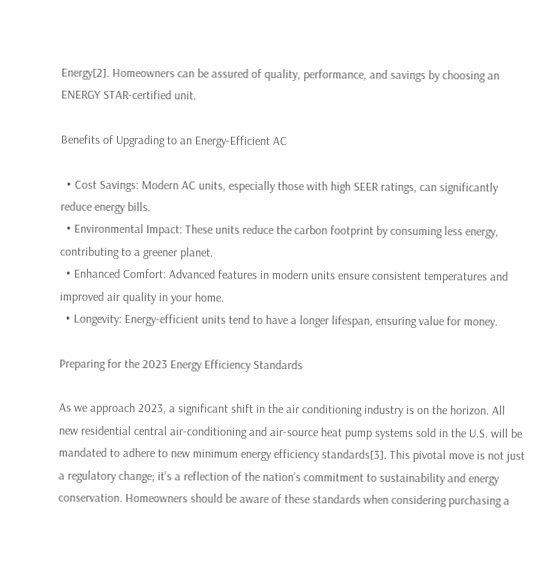Energy[2]. Homeowners can be assured of quality, performance, and savings by choosing an ENERGY STAR-certified unit.

Benefits of Upgrading to an Energy-Efficient AC

  • Cost Savings: Modern AC units, especially those with high SEER ratings, can significantly reduce energy bills.
  • Environmental Impact: These units reduce the carbon footprint by consuming less energy, contributing to a greener planet.
  • Enhanced Comfort: Advanced features in modern units ensure consistent temperatures and improved air quality in your home.
  • Longevity: Energy-efficient units tend to have a longer lifespan, ensuring value for money.

Preparing for the 2023 Energy Efficiency Standards

As we approach 2023, a significant shift in the air conditioning industry is on the horizon. All new residential central air-conditioning and air-source heat pump systems sold in the U.S. will be mandated to adhere to new minimum energy efficiency standards[3]. This pivotal move is not just a regulatory change; it’s a reflection of the nation’s commitment to sustainability and energy conservation. Homeowners should be aware of these standards when considering purchasing a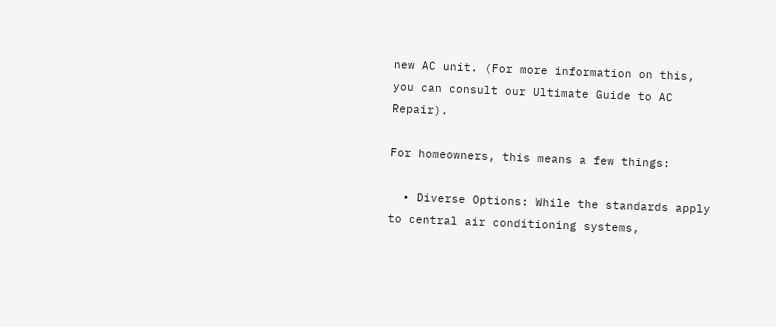new AC unit. (For more information on this, you can consult our Ultimate Guide to AC Repair).

For homeowners, this means a few things:

  • Diverse Options: While the standards apply to central air conditioning systems,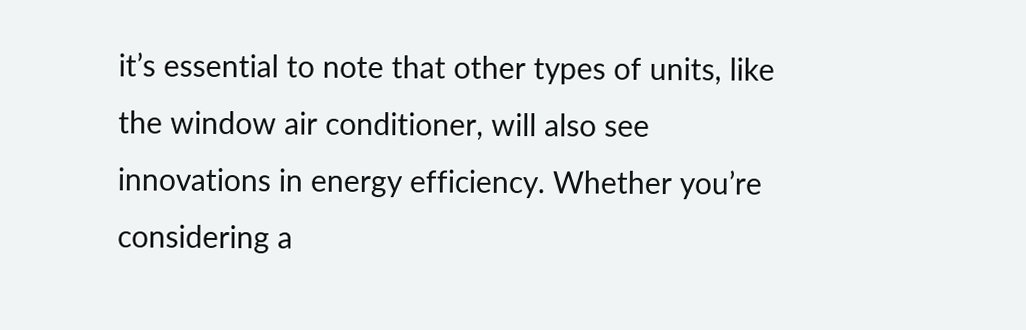it’s essential to note that other types of units, like the window air conditioner, will also see innovations in energy efficiency. Whether you’re considering a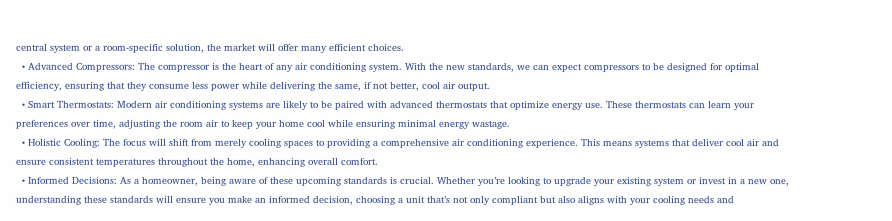central system or a room-specific solution, the market will offer many efficient choices.
  • Advanced Compressors: The compressor is the heart of any air conditioning system. With the new standards, we can expect compressors to be designed for optimal efficiency, ensuring that they consume less power while delivering the same, if not better, cool air output.
  • Smart Thermostats: Modern air conditioning systems are likely to be paired with advanced thermostats that optimize energy use. These thermostats can learn your preferences over time, adjusting the room air to keep your home cool while ensuring minimal energy wastage.
  • Holistic Cooling: The focus will shift from merely cooling spaces to providing a comprehensive air conditioning experience. This means systems that deliver cool air and ensure consistent temperatures throughout the home, enhancing overall comfort.
  • Informed Decisions: As a homeowner, being aware of these upcoming standards is crucial. Whether you’re looking to upgrade your existing system or invest in a new one, understanding these standards will ensure you make an informed decision, choosing a unit that’s not only compliant but also aligns with your cooling needs and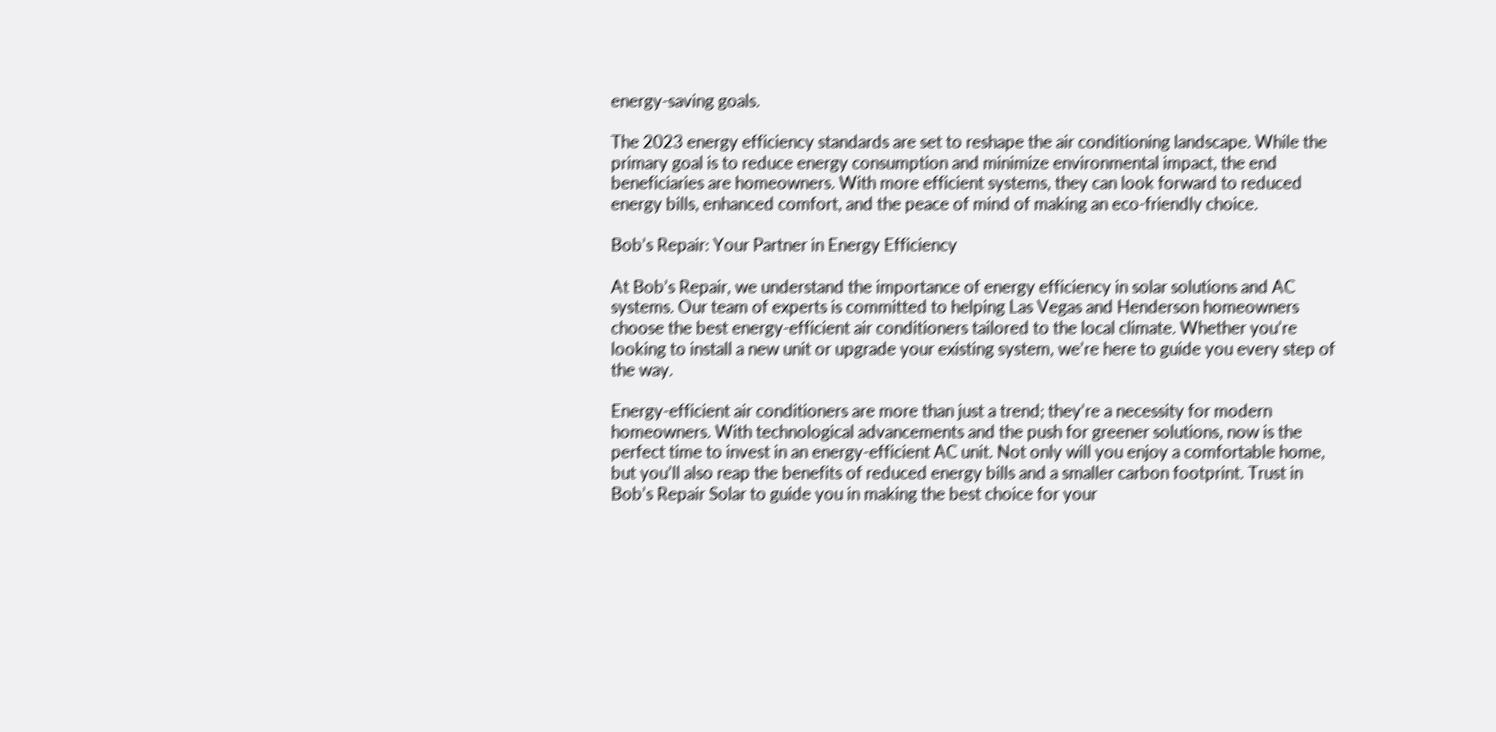energy-saving goals.

The 2023 energy efficiency standards are set to reshape the air conditioning landscape. While the primary goal is to reduce energy consumption and minimize environmental impact, the end beneficiaries are homeowners. With more efficient systems, they can look forward to reduced energy bills, enhanced comfort, and the peace of mind of making an eco-friendly choice.

Bob’s Repair: Your Partner in Energy Efficiency

At Bob’s Repair, we understand the importance of energy efficiency in solar solutions and AC systems. Our team of experts is committed to helping Las Vegas and Henderson homeowners choose the best energy-efficient air conditioners tailored to the local climate. Whether you’re looking to install a new unit or upgrade your existing system, we’re here to guide you every step of the way.

Energy-efficient air conditioners are more than just a trend; they’re a necessity for modern homeowners. With technological advancements and the push for greener solutions, now is the perfect time to invest in an energy-efficient AC unit. Not only will you enjoy a comfortable home, but you’ll also reap the benefits of reduced energy bills and a smaller carbon footprint. Trust in Bob’s Repair Solar to guide you in making the best choice for your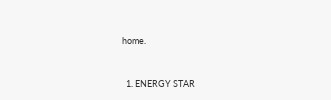home.


  1. ENERGY STAR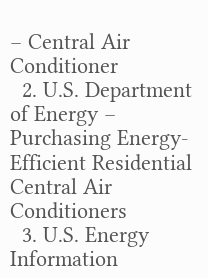– Central Air Conditioner
  2. U.S. Department of Energy – Purchasing Energy-Efficient Residential Central Air Conditioners
  3. U.S. Energy Information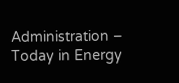Administration – Today in Energy